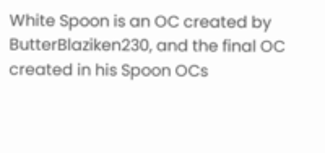White Spoon is an OC created by ButterBlaziken230, and the final OC created in his Spoon OCs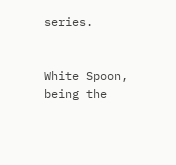series.


White Spoon, being the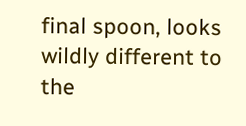final spoon, looks wildly different to the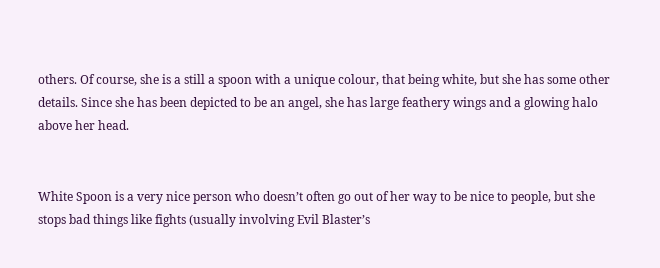others. Of course, she is a still a spoon with a unique colour, that being white, but she has some other details. Since she has been depicted to be an angel, she has large feathery wings and a glowing halo above her head.


White Spoon is a very nice person who doesn’t often go out of her way to be nice to people, but she stops bad things like fights (usually involving Evil Blaster’s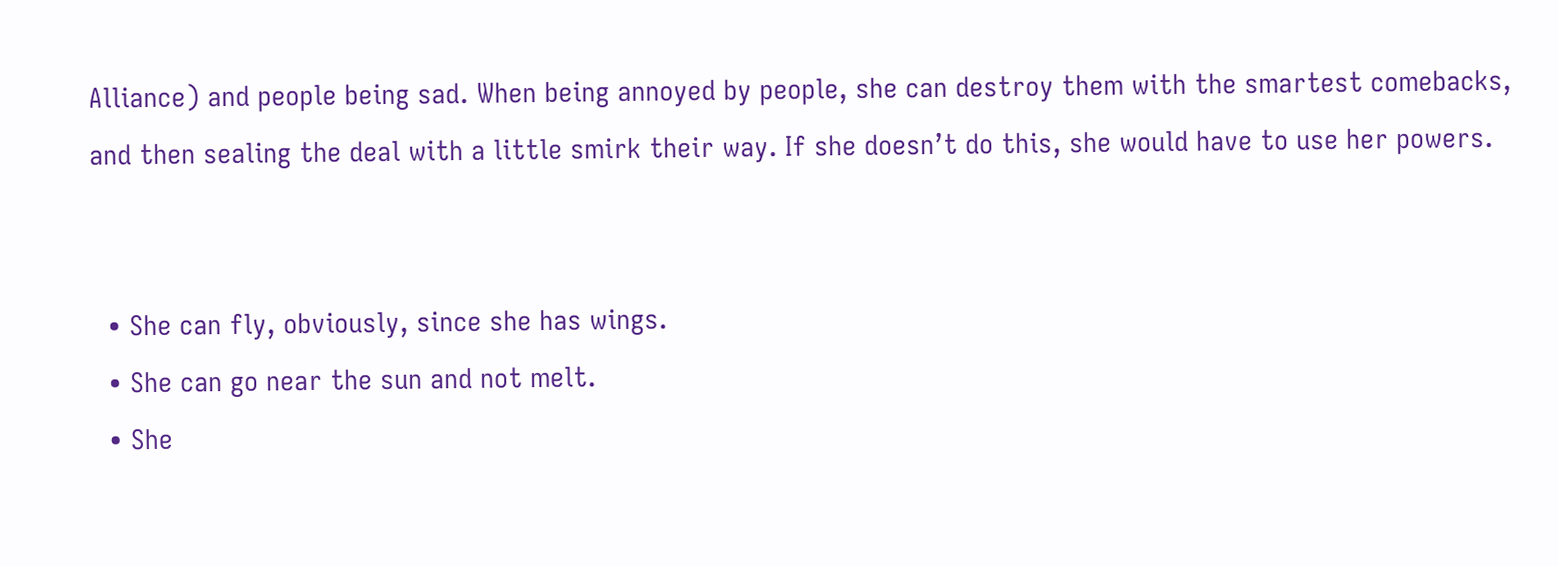Alliance) and people being sad. When being annoyed by people, she can destroy them with the smartest comebacks, and then sealing the deal with a little smirk their way. If she doesn’t do this, she would have to use her powers.


  • She can fly, obviously, since she has wings.
  • She can go near the sun and not melt.
  • She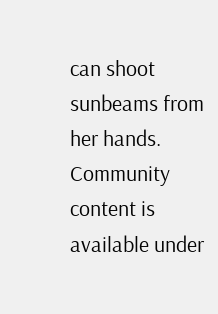can shoot sunbeams from her hands.
Community content is available under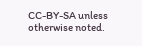CC-BY-SA unless otherwise noted.